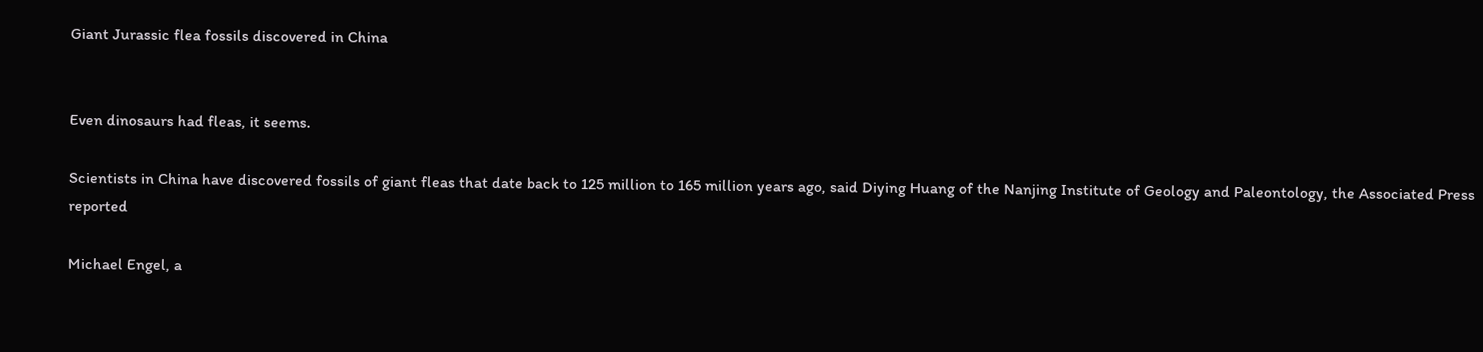Giant Jurassic flea fossils discovered in China


Even dinosaurs had fleas, it seems.

Scientists in China have discovered fossils of giant fleas that date back to 125 million to 165 million years ago, said Diying Huang of the Nanjing Institute of Geology and Paleontology, the Associated Press reported

Michael Engel, a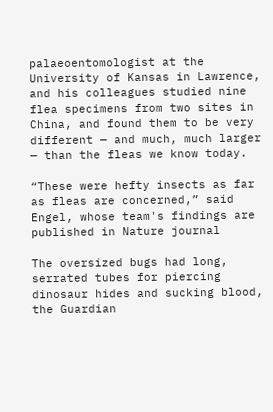palaeoentomologist at the University of Kansas in Lawrence, and his colleagues studied nine flea specimens from two sites in China, and found them to be very different — and much, much larger — than the fleas we know today.

“These were hefty insects as far as fleas are concerned,” said Engel, whose team's findings are published in Nature journal

The oversized bugs had long, serrated tubes for piercing dinosaur hides and sucking blood, the Guardian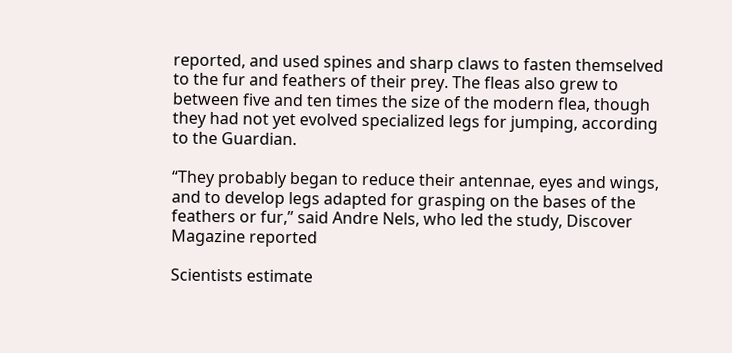reported, and used spines and sharp claws to fasten themselved to the fur and feathers of their prey. The fleas also grew to between five and ten times the size of the modern flea, though they had not yet evolved specialized legs for jumping, according to the Guardian.

“They probably began to reduce their antennae, eyes and wings, and to develop legs adapted for grasping on the bases of the feathers or fur,” said Andre Nels, who led the study, Discover Magazine reported

Scientists estimate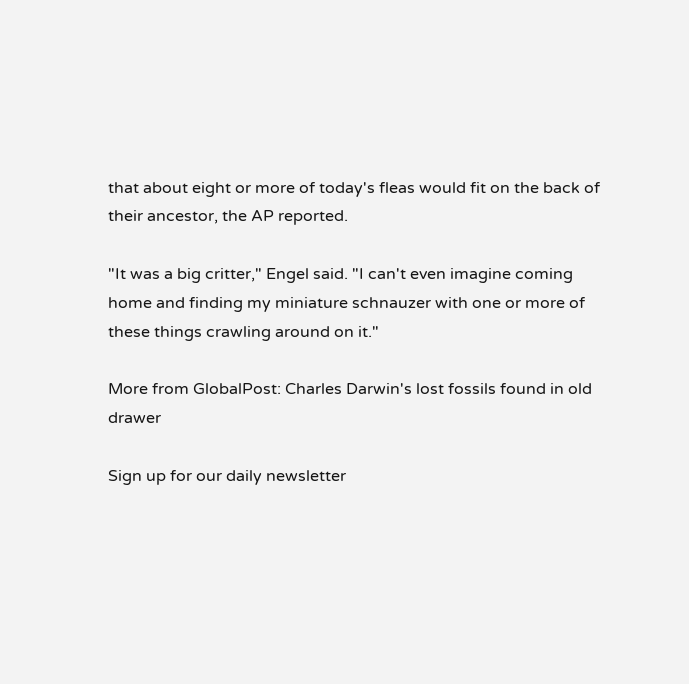that about eight or more of today's fleas would fit on the back of their ancestor, the AP reported.

"It was a big critter," Engel said. "I can't even imagine coming home and finding my miniature schnauzer with one or more of these things crawling around on it."

More from GlobalPost: Charles Darwin's lost fossils found in old drawer

Sign up for our daily newsletter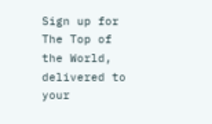Sign up for The Top of the World, delivered to your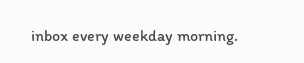inbox every weekday morning.